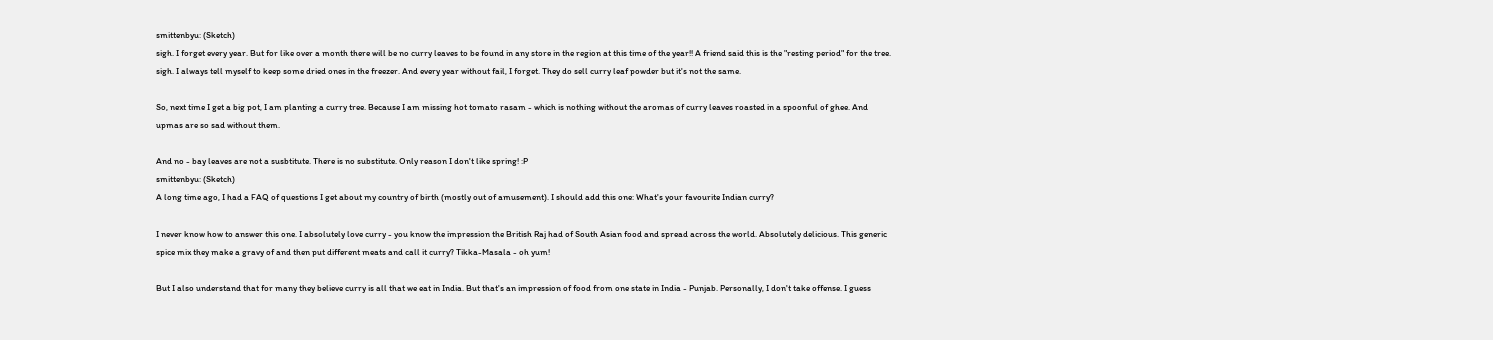smittenbyu: (Sketch)
sigh. I forget every year. But for like over a month there will be no curry leaves to be found in any store in the region at this time of the year!! A friend said this is the "resting period" for the tree. sigh. I always tell myself to keep some dried ones in the freezer. And every year without fail, I forget. They do sell curry leaf powder but it's not the same.

So, next time I get a big pot, I am planting a curry tree. Because I am missing hot tomato rasam - which is nothing without the aromas of curry leaves roasted in a spoonful of ghee. And upmas are so sad without them.

And no - bay leaves are not a susbtitute. There is no substitute. Only reason I don't like spring! :P
smittenbyu: (Sketch)
A long time ago, I had a FAQ of questions I get about my country of birth (mostly out of amusement). I should add this one: What's your favourite Indian curry?

I never know how to answer this one. I absolutely love curry - you know the impression the British Raj had of South Asian food and spread across the world. Absolutely delicious. This generic spice mix they make a gravy of and then put different meats and call it curry? Tikka-Masala - oh yum!

But I also understand that for many they believe curry is all that we eat in India. But that's an impression of food from one state in India - Punjab. Personally, I don't take offense. I guess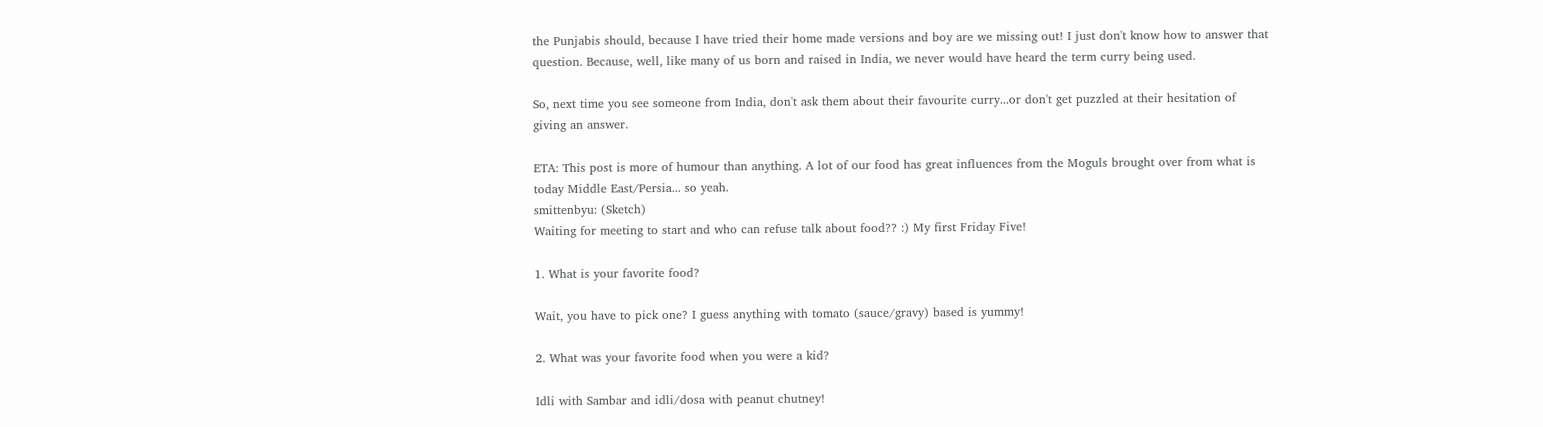the Punjabis should, because I have tried their home made versions and boy are we missing out! I just don't know how to answer that question. Because, well, like many of us born and raised in India, we never would have heard the term curry being used.

So, next time you see someone from India, don't ask them about their favourite curry...or don't get puzzled at their hesitation of giving an answer.

ETA: This post is more of humour than anything. A lot of our food has great influences from the Moguls brought over from what is today Middle East/Persia... so yeah.
smittenbyu: (Sketch)
Waiting for meeting to start and who can refuse talk about food?? :) My first Friday Five!

1. What is your favorite food?

Wait, you have to pick one? I guess anything with tomato (sauce/gravy) based is yummy!

2. What was your favorite food when you were a kid?

Idli with Sambar and idli/dosa with peanut chutney!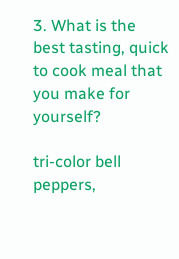3. What is the best tasting, quick to cook meal that you make for yourself?

tri-color bell peppers,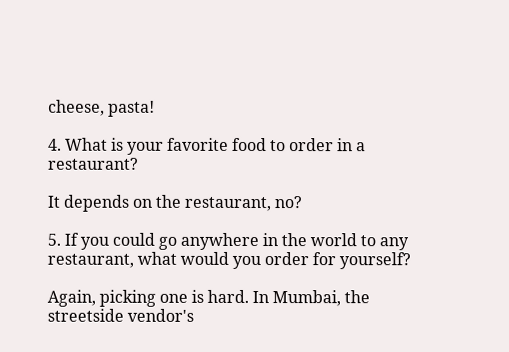cheese, pasta!

4. What is your favorite food to order in a restaurant?

It depends on the restaurant, no?

5. If you could go anywhere in the world to any restaurant, what would you order for yourself?

Again, picking one is hard. In Mumbai, the streetside vendor's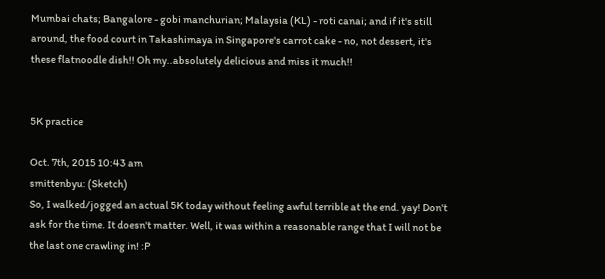Mumbai chats; Bangalore - gobi manchurian; Malaysia (KL) - roti canai; and if it's still around, the food court in Takashimaya in Singapore's carrot cake - no, not dessert, it's these flatnoodle dish!! Oh my..absolutely delicious and miss it much!!


5K practice

Oct. 7th, 2015 10:43 am
smittenbyu: (Sketch)
So, I walked/jogged an actual 5K today without feeling awful terrible at the end. yay! Don't ask for the time. It doesn't matter. Well, it was within a reasonable range that I will not be the last one crawling in! :P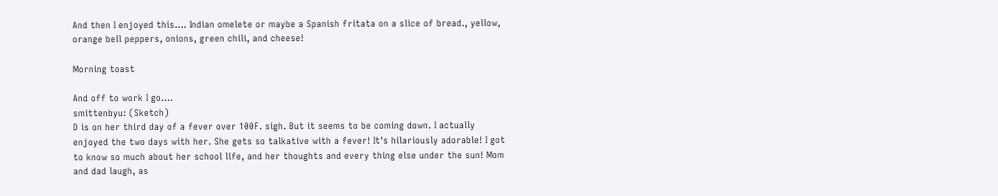And then I enjoyed this.... Indian omelete or maybe a Spanish fritata on a slice of bread., yellow, orange bell peppers, onions, green chili, and cheese!

Morning toast

And off to work I go....
smittenbyu: (Sketch)
D is on her third day of a fever over 100F. sigh. But it seems to be coming down. I actually enjoyed the two days with her. She gets so talkative with a fever! It's hilariously adorable! I got to know so much about her school life, and her thoughts and every thing else under the sun! Mom and dad laugh, as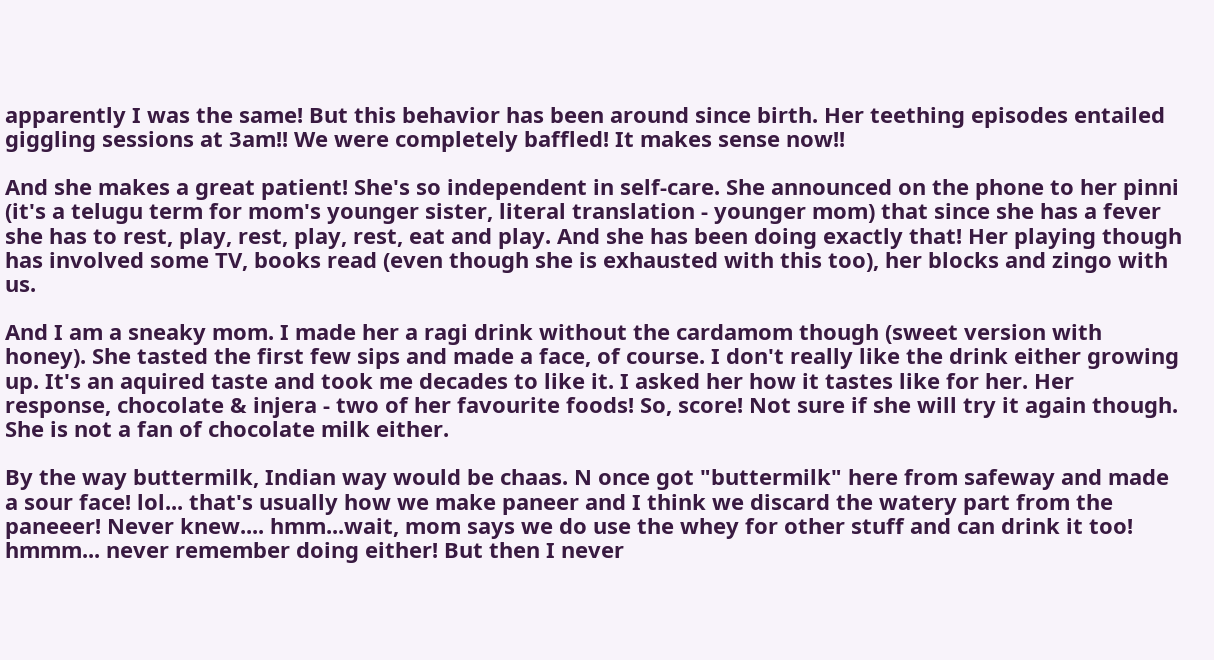apparently I was the same! But this behavior has been around since birth. Her teething episodes entailed giggling sessions at 3am!! We were completely baffled! It makes sense now!!

And she makes a great patient! She's so independent in self-care. She announced on the phone to her pinni (it's a telugu term for mom's younger sister, literal translation - younger mom) that since she has a fever she has to rest, play, rest, play, rest, eat and play. And she has been doing exactly that! Her playing though has involved some TV, books read (even though she is exhausted with this too), her blocks and zingo with us.

And I am a sneaky mom. I made her a ragi drink without the cardamom though (sweet version with honey). She tasted the first few sips and made a face, of course. I don't really like the drink either growing up. It's an aquired taste and took me decades to like it. I asked her how it tastes like for her. Her response, chocolate & injera - two of her favourite foods! So, score! Not sure if she will try it again though. She is not a fan of chocolate milk either.

By the way buttermilk, Indian way would be chaas. N once got "buttermilk" here from safeway and made a sour face! lol... that's usually how we make paneer and I think we discard the watery part from the paneeer! Never knew.... hmm...wait, mom says we do use the whey for other stuff and can drink it too! hmmm... never remember doing either! But then I never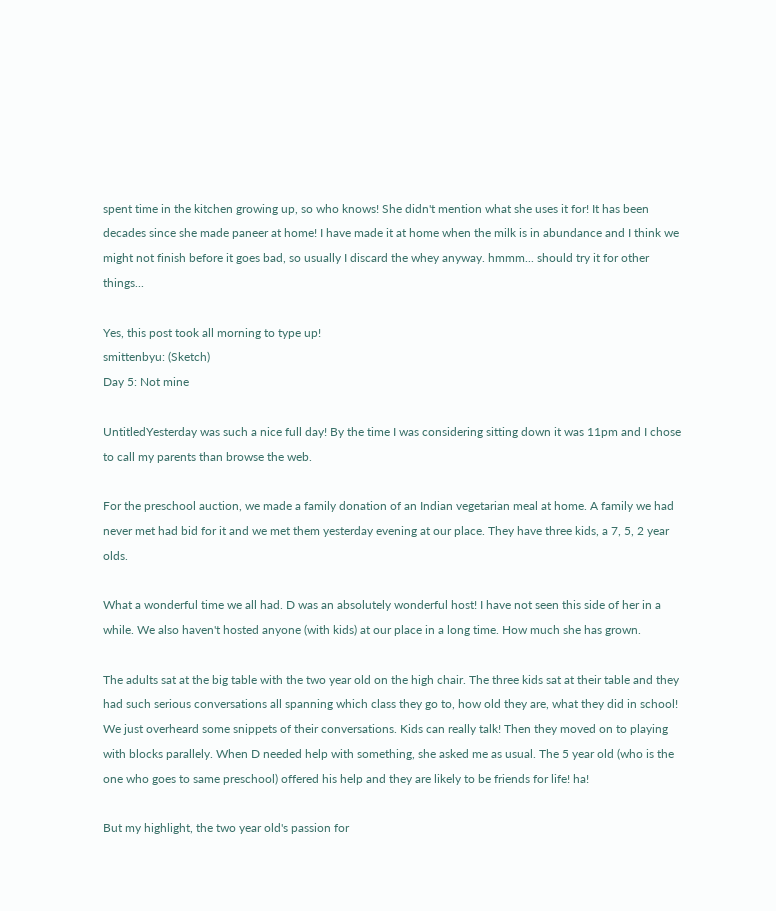spent time in the kitchen growing up, so who knows! She didn't mention what she uses it for! It has been decades since she made paneer at home! I have made it at home when the milk is in abundance and I think we might not finish before it goes bad, so usually I discard the whey anyway. hmmm... should try it for other things...

Yes, this post took all morning to type up!
smittenbyu: (Sketch)
Day 5: Not mine

UntitledYesterday was such a nice full day! By the time I was considering sitting down it was 11pm and I chose to call my parents than browse the web.

For the preschool auction, we made a family donation of an Indian vegetarian meal at home. A family we had never met had bid for it and we met them yesterday evening at our place. They have three kids, a 7, 5, 2 year olds.

What a wonderful time we all had. D was an absolutely wonderful host! I have not seen this side of her in a while. We also haven't hosted anyone (with kids) at our place in a long time. How much she has grown.

The adults sat at the big table with the two year old on the high chair. The three kids sat at their table and they had such serious conversations all spanning which class they go to, how old they are, what they did in school! We just overheard some snippets of their conversations. Kids can really talk! Then they moved on to playing with blocks parallely. When D needed help with something, she asked me as usual. The 5 year old (who is the one who goes to same preschool) offered his help and they are likely to be friends for life! ha!

But my highlight, the two year old's passion for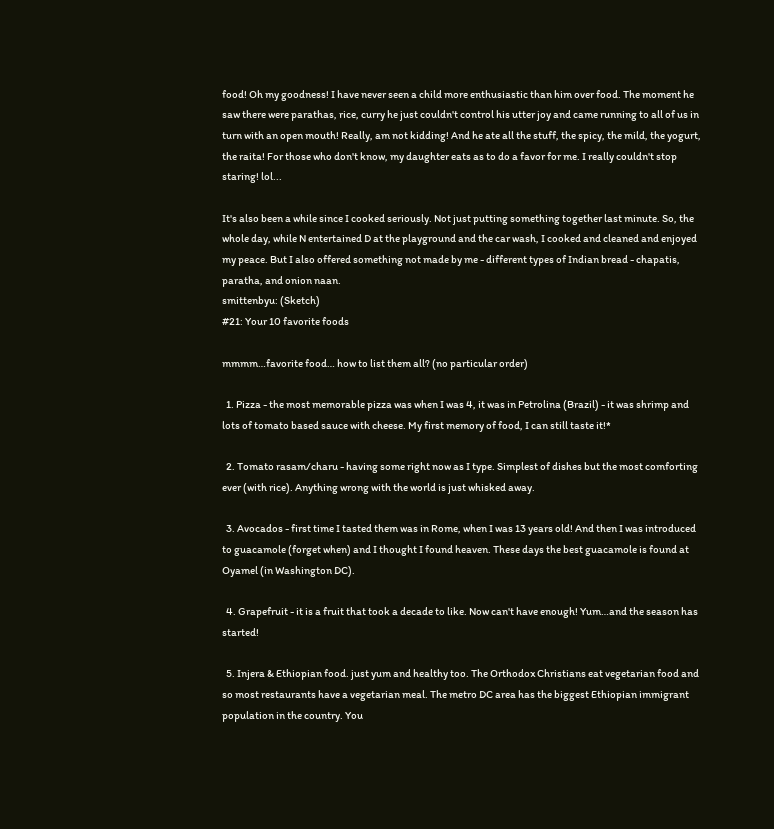food! Oh my goodness! I have never seen a child more enthusiastic than him over food. The moment he saw there were parathas, rice, curry he just couldn't control his utter joy and came running to all of us in turn with an open mouth! Really, am not kidding! And he ate all the stuff, the spicy, the mild, the yogurt, the raita! For those who don't know, my daughter eats as to do a favor for me. I really couldn't stop staring! lol...

It's also been a while since I cooked seriously. Not just putting something together last minute. So, the whole day, while N entertained D at the playground and the car wash, I cooked and cleaned and enjoyed my peace. But I also offered something not made by me - different types of Indian bread - chapatis, paratha, and onion naan.
smittenbyu: (Sketch)
#21: Your 10 favorite foods

mmmm…favorite food… how to list them all? (no particular order)

  1. Pizza - the most memorable pizza was when I was 4, it was in Petrolina (Brazil) - it was shrimp and lots of tomato based sauce with cheese. My first memory of food, I can still taste it!*

  2. Tomato rasam/charu - having some right now as I type. Simplest of dishes but the most comforting ever (with rice). Anything wrong with the world is just whisked away.

  3. Avocados - first time I tasted them was in Rome, when I was 13 years old! And then I was introduced to guacamole (forget when) and I thought I found heaven. These days the best guacamole is found at Oyamel (in Washington DC).

  4. Grapefruit - it is a fruit that took a decade to like. Now can't have enough! Yum…and the season has started!

  5. Injera & Ethiopian food. just yum and healthy too. The Orthodox Christians eat vegetarian food and so most restaurants have a vegetarian meal. The metro DC area has the biggest Ethiopian immigrant population in the country. You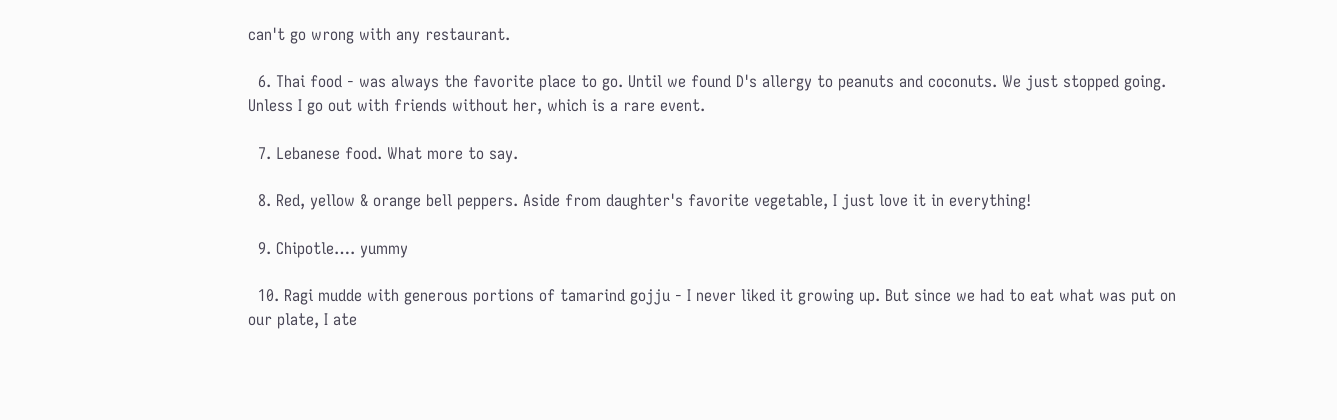can't go wrong with any restaurant.

  6. Thai food - was always the favorite place to go. Until we found D's allergy to peanuts and coconuts. We just stopped going. Unless I go out with friends without her, which is a rare event.

  7. Lebanese food. What more to say.

  8. Red, yellow & orange bell peppers. Aside from daughter's favorite vegetable, I just love it in everything!

  9. Chipotle…. yummy

  10. Ragi mudde with generous portions of tamarind gojju - I never liked it growing up. But since we had to eat what was put on our plate, I ate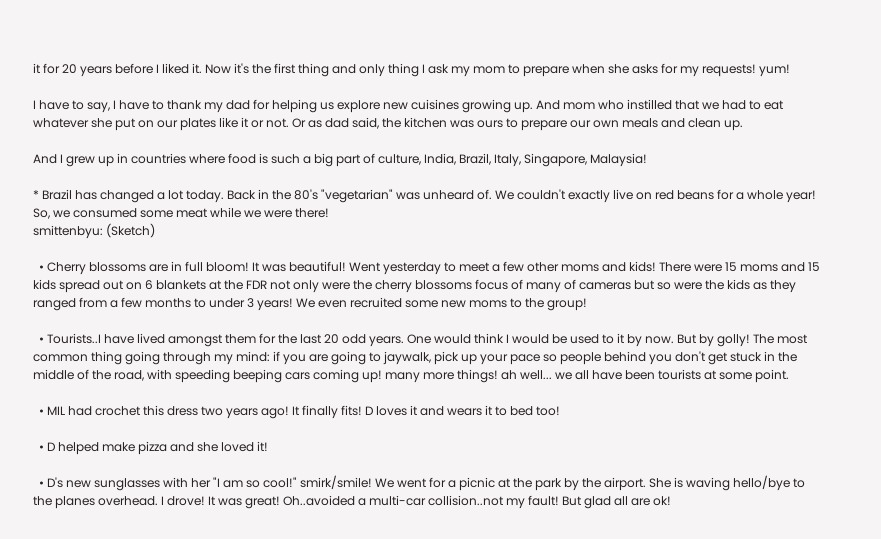it for 20 years before I liked it. Now it's the first thing and only thing I ask my mom to prepare when she asks for my requests! yum!

I have to say, I have to thank my dad for helping us explore new cuisines growing up. And mom who instilled that we had to eat whatever she put on our plates like it or not. Or as dad said, the kitchen was ours to prepare our own meals and clean up.

And I grew up in countries where food is such a big part of culture, India, Brazil, Italy, Singapore, Malaysia!

* Brazil has changed a lot today. Back in the 80's "vegetarian" was unheard of. We couldn't exactly live on red beans for a whole year! So, we consumed some meat while we were there!
smittenbyu: (Sketch)

  • Cherry blossoms are in full bloom! It was beautiful! Went yesterday to meet a few other moms and kids! There were 15 moms and 15 kids spread out on 6 blankets at the FDR not only were the cherry blossoms focus of many of cameras but so were the kids as they ranged from a few months to under 3 years! We even recruited some new moms to the group!

  • Tourists..I have lived amongst them for the last 20 odd years. One would think I would be used to it by now. But by golly! The most common thing going through my mind: if you are going to jaywalk, pick up your pace so people behind you don't get stuck in the middle of the road, with speeding beeping cars coming up! many more things! ah well... we all have been tourists at some point.

  • MIL had crochet this dress two years ago! It finally fits! D loves it and wears it to bed too!

  • D helped make pizza and she loved it!

  • D's new sunglasses with her "I am so cool!" smirk/smile! We went for a picnic at the park by the airport. She is waving hello/bye to the planes overhead. I drove! It was great! Oh..avoided a multi-car collision..not my fault! But glad all are ok!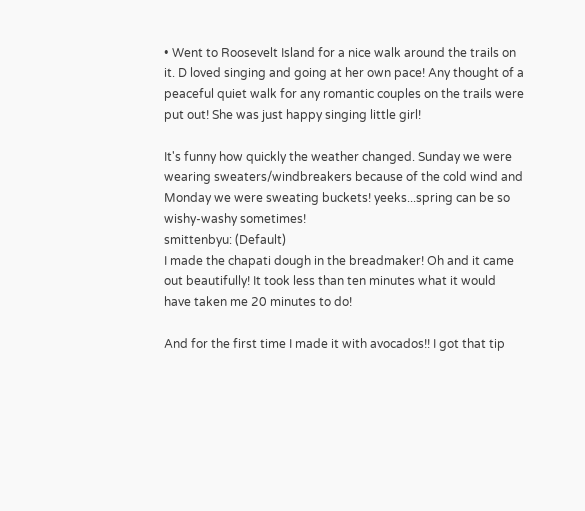• Went to Roosevelt Island for a nice walk around the trails on it. D loved singing and going at her own pace! Any thought of a peaceful quiet walk for any romantic couples on the trails were put out! She was just happy singing little girl!

It's funny how quickly the weather changed. Sunday we were wearing sweaters/windbreakers because of the cold wind and Monday we were sweating buckets! yeeks...spring can be so wishy-washy sometimes!
smittenbyu: (Default)
I made the chapati dough in the breadmaker! Oh and it came out beautifully! It took less than ten minutes what it would have taken me 20 minutes to do!

And for the first time I made it with avocados!! I got that tip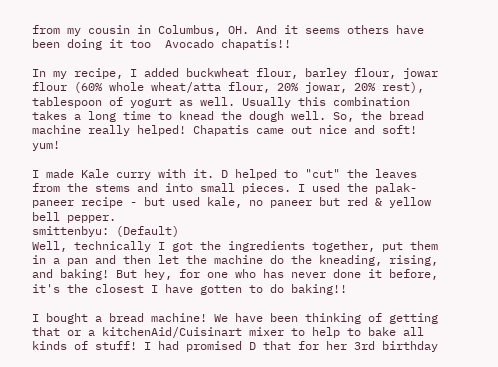from my cousin in Columbus, OH. And it seems others have been doing it too  Avocado chapatis!!

In my recipe, I added buckwheat flour, barley flour, jowar flour (60% whole wheat/atta flour, 20% jowar, 20% rest), tablespoon of yogurt as well. Usually this combination takes a long time to knead the dough well. So, the bread machine really helped! Chapatis came out nice and soft! yum!

I made Kale curry with it. D helped to "cut" the leaves from the stems and into small pieces. I used the palak-paneer recipe - but used kale, no paneer but red & yellow bell pepper.
smittenbyu: (Default)
Well, technically I got the ingredients together, put them in a pan and then let the machine do the kneading, rising, and baking! But hey, for one who has never done it before, it's the closest I have gotten to do baking!!

I bought a bread machine! We have been thinking of getting that or a kitchenAid/Cuisinart mixer to help to bake all kinds of stuff! I had promised D that for her 3rd birthday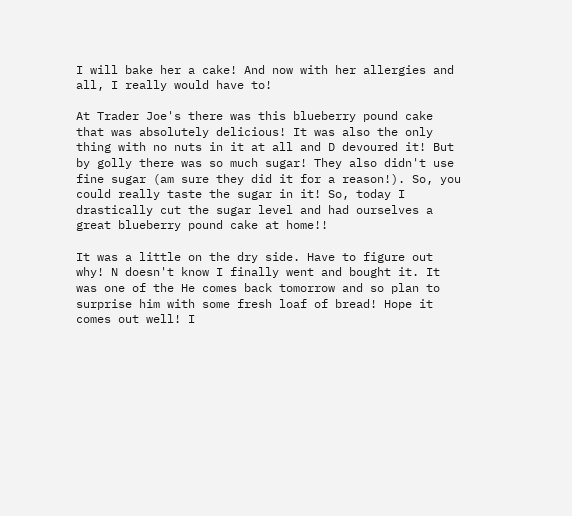I will bake her a cake! And now with her allergies and all, I really would have to!

At Trader Joe's there was this blueberry pound cake that was absolutely delicious! It was also the only thing with no nuts in it at all and D devoured it! But by golly there was so much sugar! They also didn't use fine sugar (am sure they did it for a reason!). So, you could really taste the sugar in it! So, today I drastically cut the sugar level and had ourselves a great blueberry pound cake at home!!

It was a little on the dry side. Have to figure out why! N doesn't know I finally went and bought it. It was one of the He comes back tomorrow and so plan to surprise him with some fresh loaf of bread! Hope it comes out well! I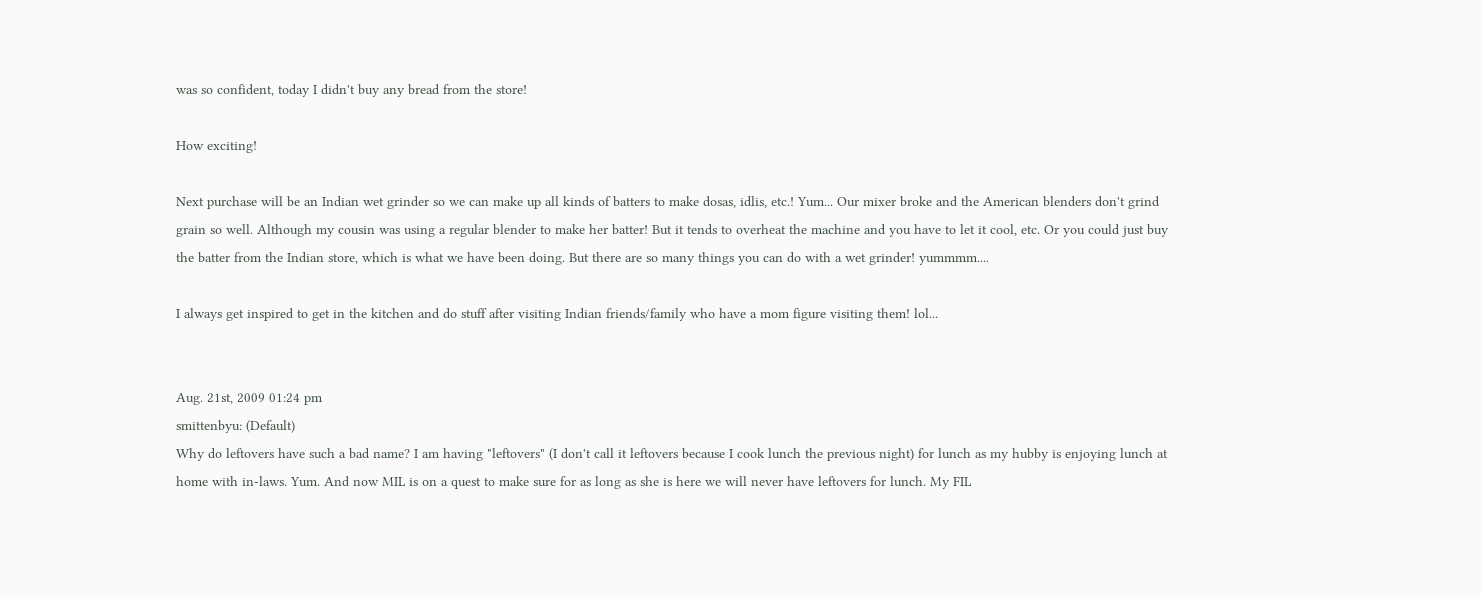was so confident, today I didn't buy any bread from the store!

How exciting!

Next purchase will be an Indian wet grinder so we can make up all kinds of batters to make dosas, idlis, etc.! Yum... Our mixer broke and the American blenders don't grind grain so well. Although my cousin was using a regular blender to make her batter! But it tends to overheat the machine and you have to let it cool, etc. Or you could just buy the batter from the Indian store, which is what we have been doing. But there are so many things you can do with a wet grinder! yummmm....

I always get inspired to get in the kitchen and do stuff after visiting Indian friends/family who have a mom figure visiting them! lol...


Aug. 21st, 2009 01:24 pm
smittenbyu: (Default)
Why do leftovers have such a bad name? I am having "leftovers" (I don't call it leftovers because I cook lunch the previous night) for lunch as my hubby is enjoying lunch at home with in-laws. Yum. And now MIL is on a quest to make sure for as long as she is here we will never have leftovers for lunch. My FIL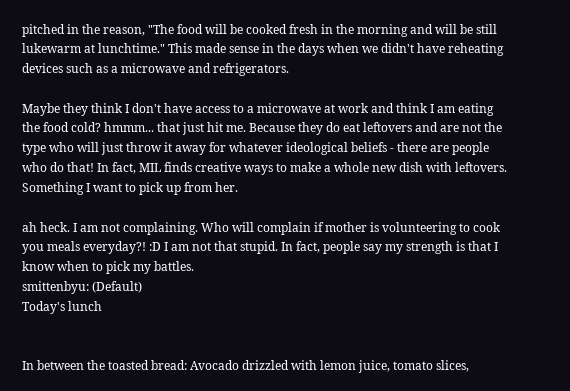pitched in the reason, "The food will be cooked fresh in the morning and will be still lukewarm at lunchtime." This made sense in the days when we didn't have reheating devices such as a microwave and refrigerators.

Maybe they think I don't have access to a microwave at work and think I am eating the food cold? hmmm... that just hit me. Because they do eat leftovers and are not the type who will just throw it away for whatever ideological beliefs - there are people who do that! In fact, MIL finds creative ways to make a whole new dish with leftovers. Something I want to pick up from her.

ah heck. I am not complaining. Who will complain if mother is volunteering to cook you meals everyday?! :D I am not that stupid. In fact, people say my strength is that I know when to pick my battles.
smittenbyu: (Default)
Today's lunch


In between the toasted bread: Avocado drizzled with lemon juice, tomato slices,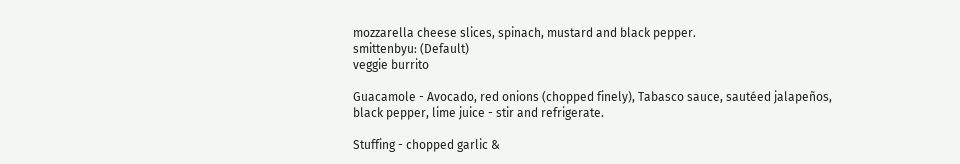mozzarella cheese slices, spinach, mustard and black pepper.
smittenbyu: (Default)
veggie burrito

Guacamole - Avocado, red onions (chopped finely), Tabasco sauce, sautéed jalapeños, black pepper, lime juice - stir and refrigerate.

Stuffing - chopped garlic &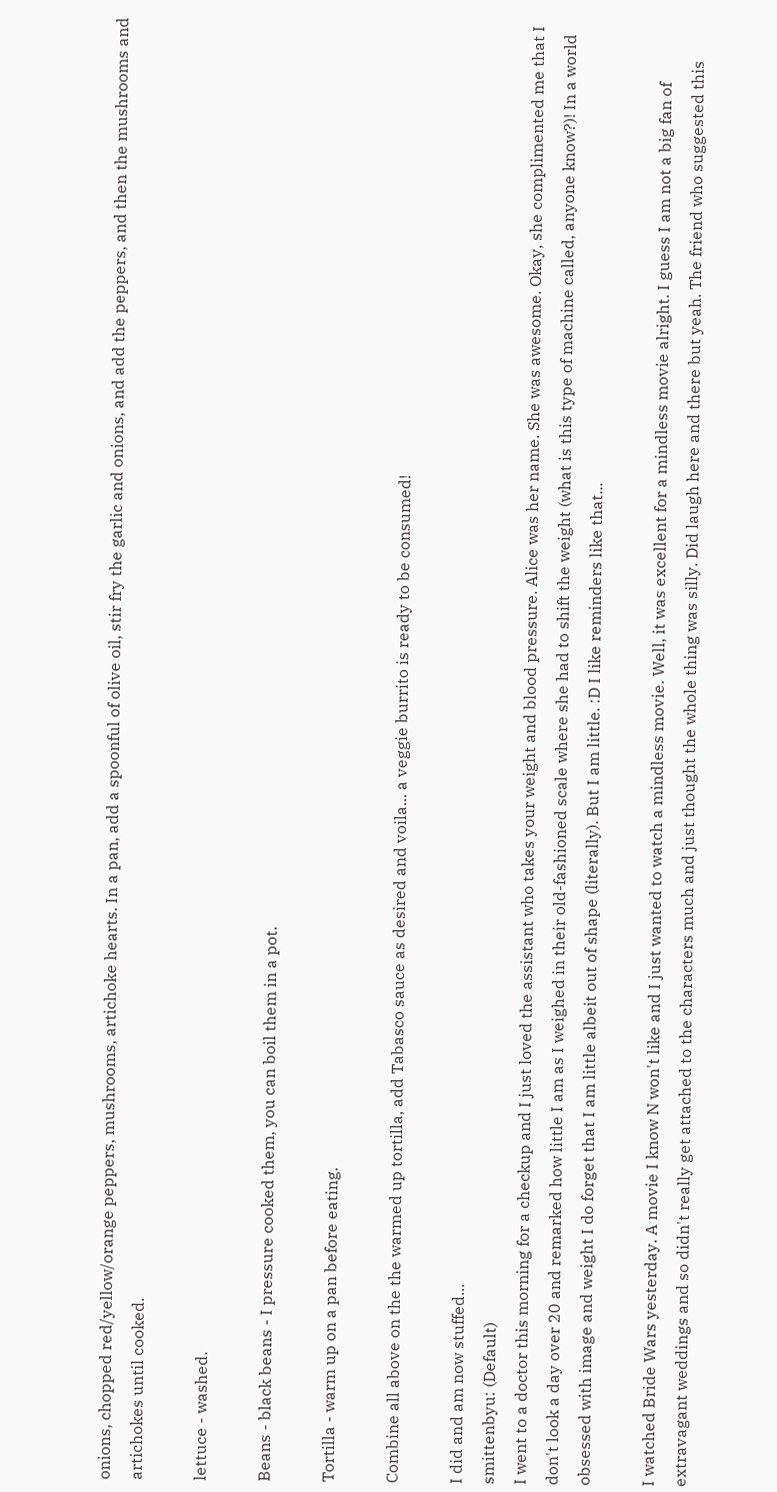onions, chopped red/yellow/orange peppers, mushrooms, artichoke hearts. In a pan, add a spoonful of olive oil, stir fry the garlic and onions, and add the peppers, and then the mushrooms and artichokes until cooked.

lettuce - washed.

Beans - black beans - I pressure cooked them, you can boil them in a pot.

Tortilla - warm up on a pan before eating.

Combine all above on the the warmed up tortilla, add Tabasco sauce as desired and voila... a veggie burrito is ready to be consumed!

I did and am now stuffed...
smittenbyu: (Default)
I went to a doctor this morning for a checkup and I just loved the assistant who takes your weight and blood pressure. Alice was her name. She was awesome. Okay, she complimented me that I don't look a day over 20 and remarked how little I am as I weighed in their old-fashioned scale where she had to shift the weight (what is this type of machine called, anyone know?)! In a world obsessed with image and weight I do forget that I am little albeit out of shape (literally). But I am little. :D I like reminders like that...

I watched Bride Wars yesterday. A movie I know N won't like and I just wanted to watch a mindless movie. Well, it was excellent for a mindless movie alright. I guess I am not a big fan of extravagant weddings and so didn't really get attached to the characters much and just thought the whole thing was silly. Did laugh here and there but yeah. The friend who suggested this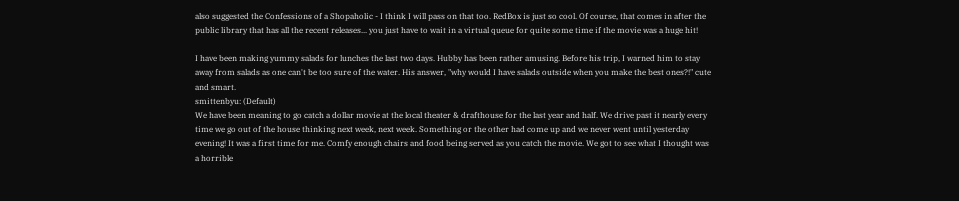also suggested the Confessions of a Shopaholic - I think I will pass on that too. RedBox is just so cool. Of course, that comes in after the public library that has all the recent releases... you just have to wait in a virtual queue for quite some time if the movie was a huge hit!

I have been making yummy salads for lunches the last two days. Hubby has been rather amusing. Before his trip, I warned him to stay away from salads as one can't be too sure of the water. His answer, "why would I have salads outside when you make the best ones?!" cute and smart.
smittenbyu: (Default)
We have been meaning to go catch a dollar movie at the local theater & drafthouse for the last year and half. We drive past it nearly every time we go out of the house thinking next week, next week. Something or the other had come up and we never went until yesterday evening! It was a first time for me. Comfy enough chairs and food being served as you catch the movie. We got to see what I thought was a horrible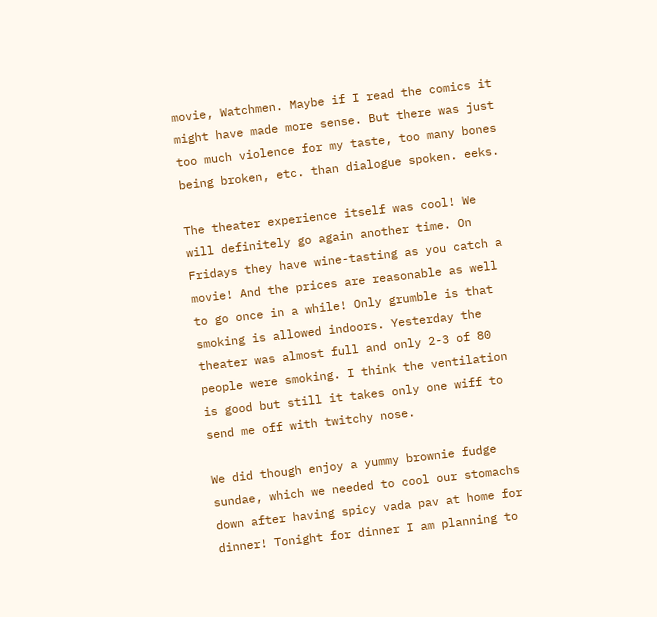movie, Watchmen. Maybe if I read the comics it might have made more sense. But there was just too much violence for my taste, too many bones being broken, etc. than dialogue spoken. eeks.

The theater experience itself was cool! We will definitely go again another time. On Fridays they have wine-tasting as you catch a movie! And the prices are reasonable as well to go once in a while! Only grumble is that smoking is allowed indoors. Yesterday the theater was almost full and only 2-3 of 80 people were smoking. I think the ventilation is good but still it takes only one wiff to send me off with twitchy nose.

We did though enjoy a yummy brownie fudge sundae, which we needed to cool our stomachs down after having spicy vada pav at home for dinner! Tonight for dinner I am planning to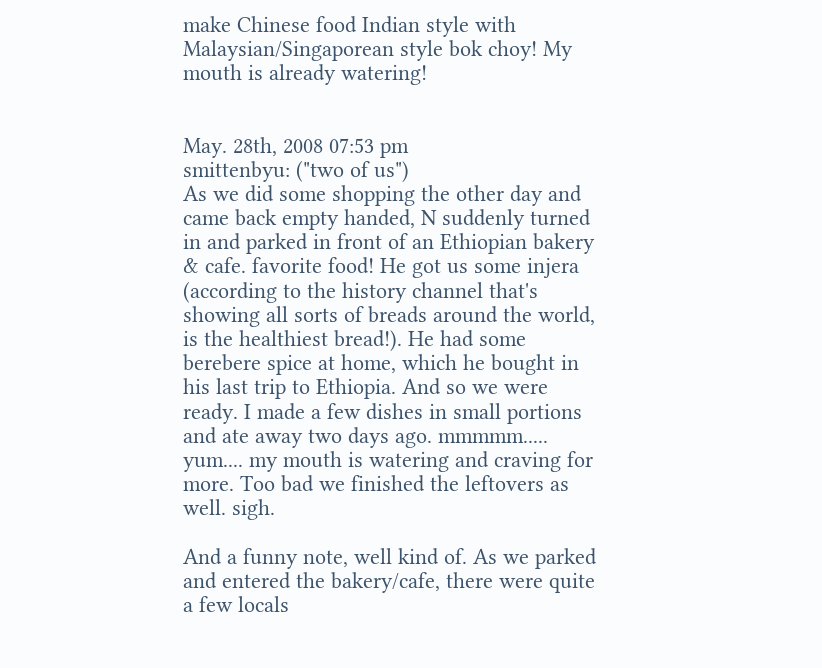make Chinese food Indian style with Malaysian/Singaporean style bok choy! My mouth is already watering!


May. 28th, 2008 07:53 pm
smittenbyu: ("two of us")
As we did some shopping the other day and came back empty handed, N suddenly turned in and parked in front of an Ethiopian bakery & cafe. favorite food! He got us some injera (according to the history channel that's showing all sorts of breads around the world, is the healthiest bread!). He had some berebere spice at home, which he bought in his last trip to Ethiopia. And so we were ready. I made a few dishes in small portions and ate away two days ago. mmmmm..... yum.... my mouth is watering and craving for more. Too bad we finished the leftovers as well. sigh.

And a funny note, well kind of. As we parked and entered the bakery/cafe, there were quite a few locals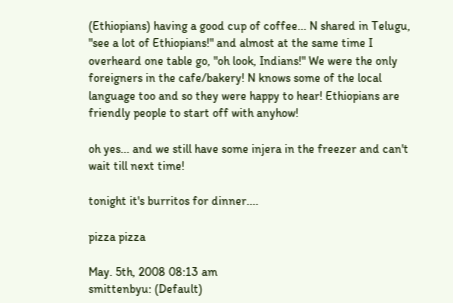(Ethiopians) having a good cup of coffee... N shared in Telugu, "see a lot of Ethiopians!" and almost at the same time I overheard one table go, "oh look, Indians!" We were the only foreigners in the cafe/bakery! N knows some of the local language too and so they were happy to hear! Ethiopians are friendly people to start off with anyhow!

oh yes... and we still have some injera in the freezer and can't wait till next time!

tonight it's burritos for dinner....

pizza pizza

May. 5th, 2008 08:13 am
smittenbyu: (Default)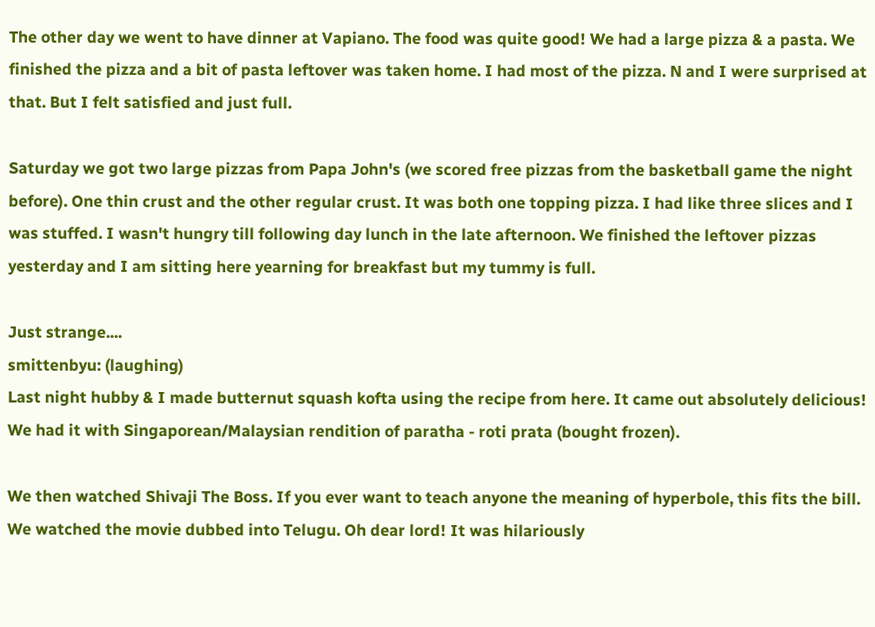The other day we went to have dinner at Vapiano. The food was quite good! We had a large pizza & a pasta. We finished the pizza and a bit of pasta leftover was taken home. I had most of the pizza. N and I were surprised at that. But I felt satisfied and just full.

Saturday we got two large pizzas from Papa John's (we scored free pizzas from the basketball game the night before). One thin crust and the other regular crust. It was both one topping pizza. I had like three slices and I was stuffed. I wasn't hungry till following day lunch in the late afternoon. We finished the leftover pizzas yesterday and I am sitting here yearning for breakfast but my tummy is full.

Just strange....
smittenbyu: (laughing)
Last night hubby & I made butternut squash kofta using the recipe from here. It came out absolutely delicious! We had it with Singaporean/Malaysian rendition of paratha - roti prata (bought frozen).

We then watched Shivaji The Boss. If you ever want to teach anyone the meaning of hyperbole, this fits the bill. We watched the movie dubbed into Telugu. Oh dear lord! It was hilariously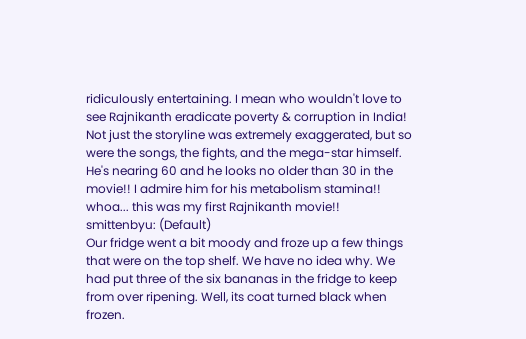ridiculously entertaining. I mean who wouldn't love to see Rajnikanth eradicate poverty & corruption in India! Not just the storyline was extremely exaggerated, but so were the songs, the fights, and the mega-star himself. He's nearing 60 and he looks no older than 30 in the movie!! I admire him for his metabolism stamina!! whoa... this was my first Rajnikanth movie!!
smittenbyu: (Default)
Our fridge went a bit moody and froze up a few things that were on the top shelf. We have no idea why. We had put three of the six bananas in the fridge to keep from over ripening. Well, its coat turned black when frozen.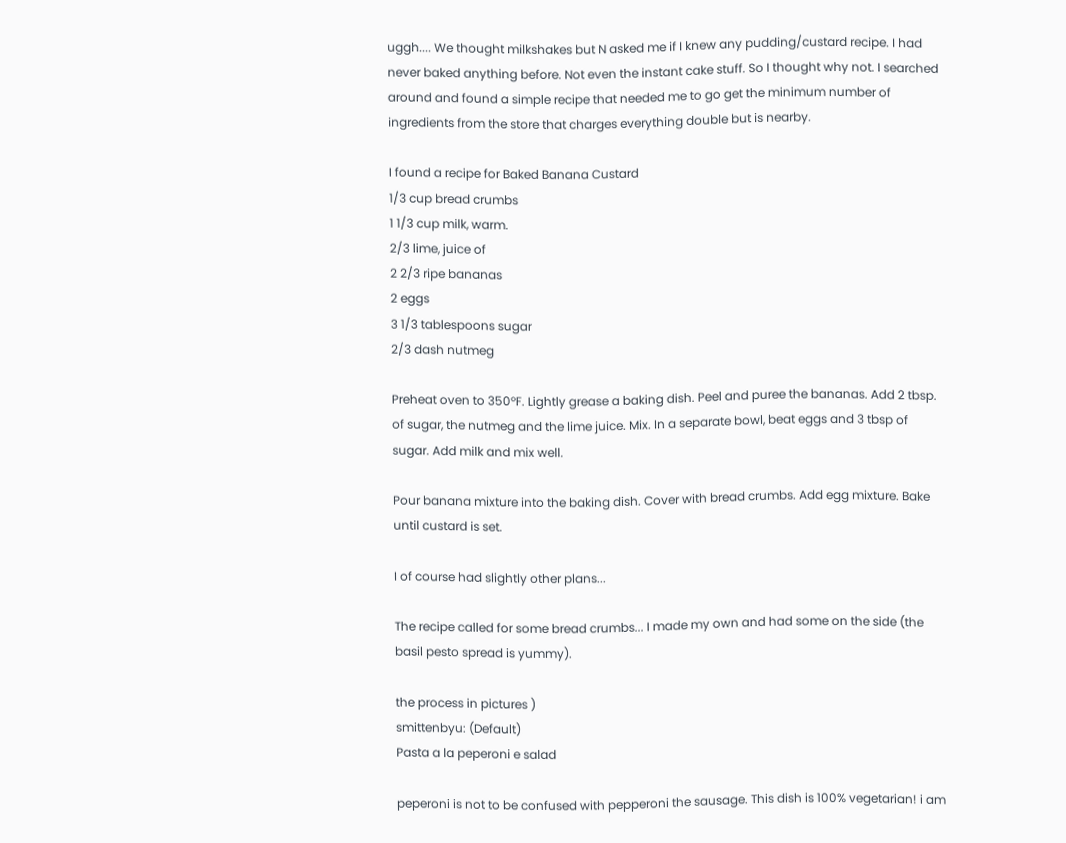uggh.... We thought milkshakes but N asked me if I knew any pudding/custard recipe. I had never baked anything before. Not even the instant cake stuff. So I thought why not. I searched around and found a simple recipe that needed me to go get the minimum number of ingredients from the store that charges everything double but is nearby.

I found a recipe for Baked Banana Custard
1/3 cup bread crumbs
1 1/3 cup milk, warm.
2/3 lime, juice of
2 2/3 ripe bananas
2 eggs
3 1/3 tablespoons sugar
2/3 dash nutmeg

Preheat oven to 350ºF. Lightly grease a baking dish. Peel and puree the bananas. Add 2 tbsp. of sugar, the nutmeg and the lime juice. Mix. In a separate bowl, beat eggs and 3 tbsp of sugar. Add milk and mix well.

Pour banana mixture into the baking dish. Cover with bread crumbs. Add egg mixture. Bake until custard is set.

I of course had slightly other plans...

The recipe called for some bread crumbs... I made my own and had some on the side (the basil pesto spread is yummy).

the process in pictures )
smittenbyu: (Default)
Pasta a la peperoni e salad

peperoni is not to be confused with pepperoni the sausage. This dish is 100% vegetarian! i am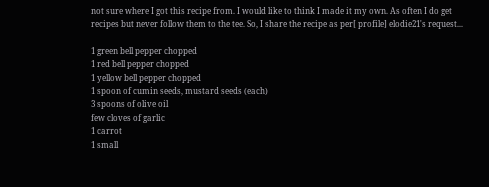not sure where I got this recipe from. I would like to think I made it my own. As often I do get recipes but never follow them to the tee. So, I share the recipe as per[ profile] elodie21's request...

1 green bell pepper chopped
1 red bell pepper chopped
1 yellow bell pepper chopped
1 spoon of cumin seeds, mustard seeds (each)
3 spoons of olive oil
few cloves of garlic
1 carrot
1 small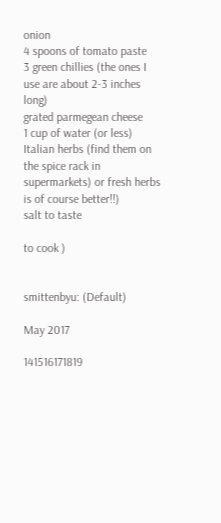onion
4 spoons of tomato paste
3 green chillies (the ones I use are about 2-3 inches long)
grated parmegean cheese
1 cup of water (or less)
Italian herbs (find them on the spice rack in supermarkets) or fresh herbs is of course better!!)
salt to taste

to cook )


smittenbyu: (Default)

May 2017

141516171819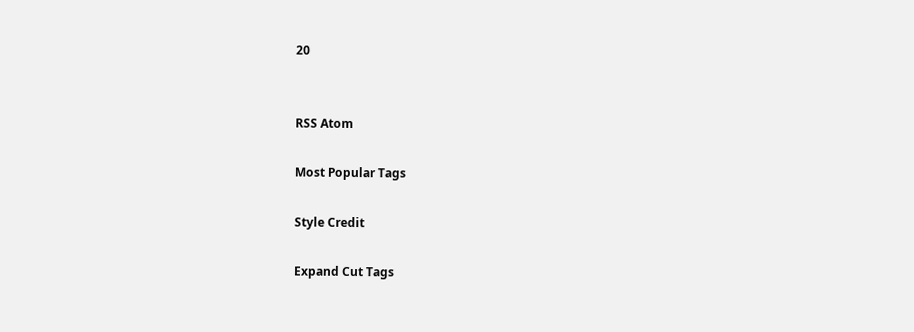20


RSS Atom

Most Popular Tags

Style Credit

Expand Cut Tags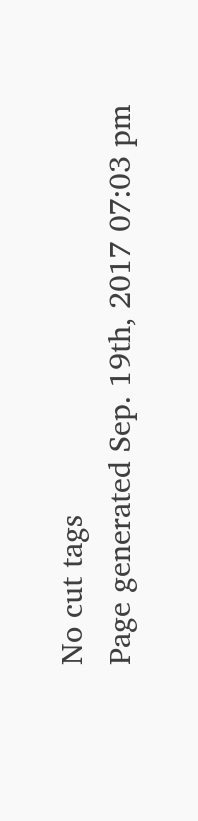No cut tags
Page generated Sep. 19th, 2017 07:03 pm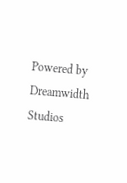Powered by Dreamwidth Studios